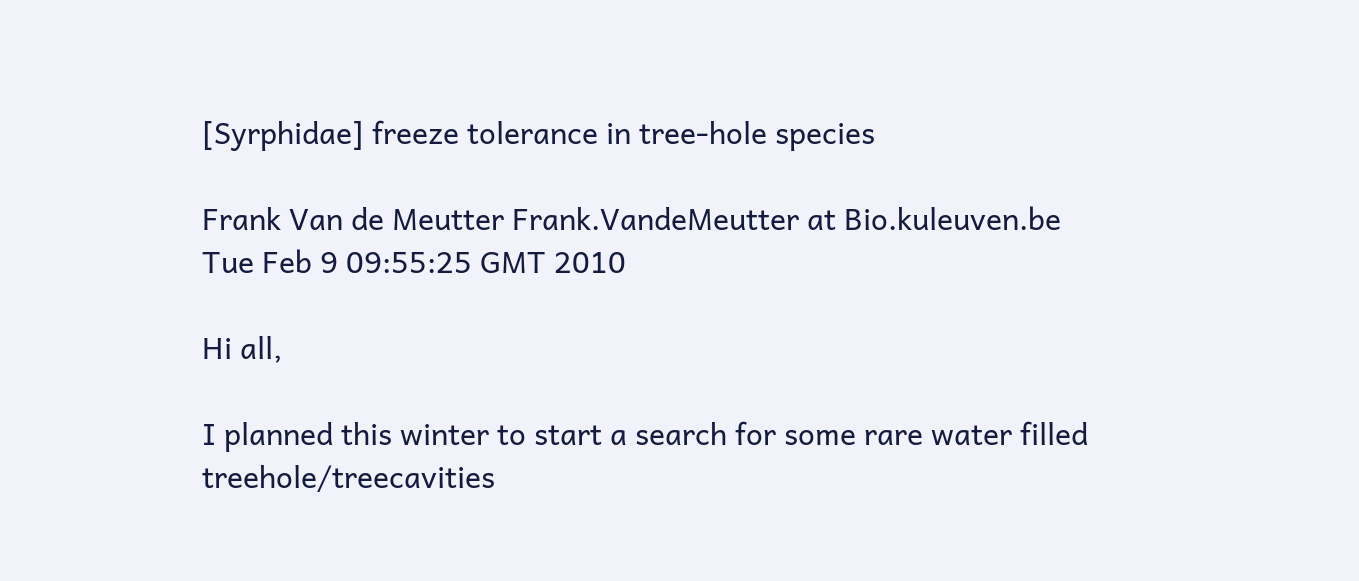[Syrphidae] freeze tolerance in tree-hole species

Frank Van de Meutter Frank.VandeMeutter at Bio.kuleuven.be
Tue Feb 9 09:55:25 GMT 2010

Hi all,

I planned this winter to start a search for some rare water filled
treehole/treecavities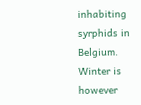inhabiting syrphids in Belgium. Winter is however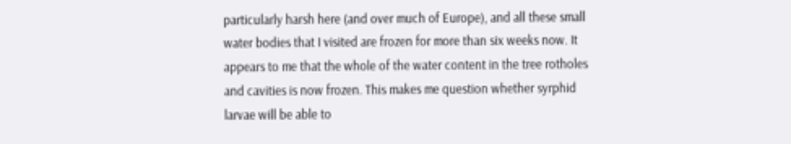particularly harsh here (and over much of Europe), and all these small
water bodies that I visited are frozen for more than six weeks now. It
appears to me that the whole of the water content in the tree rotholes
and cavities is now frozen. This makes me question whether syrphid
larvae will be able to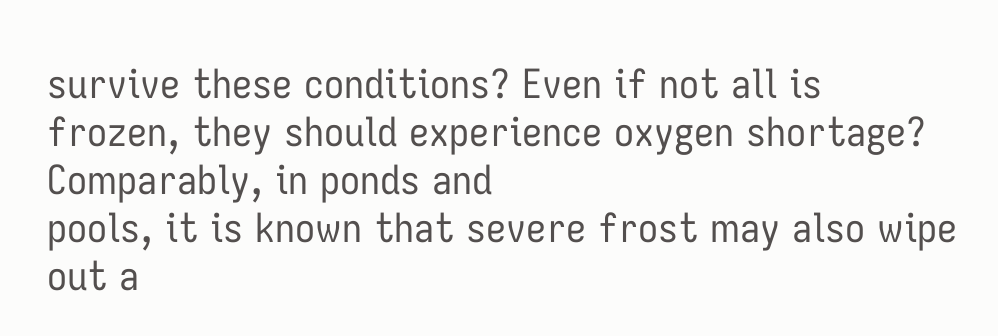survive these conditions? Even if not all is
frozen, they should experience oxygen shortage? Comparably, in ponds and
pools, it is known that severe frost may also wipe out a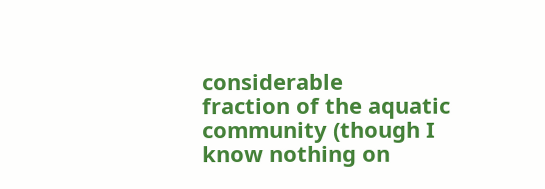considerable
fraction of the aquatic community (though I know nothing on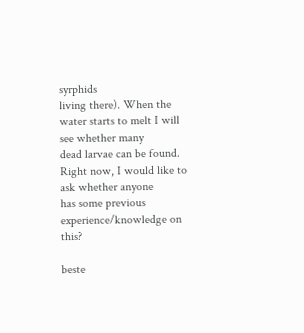syrphids
living there). When the water starts to melt I will see whether many
dead larvae can be found. Right now, I would like to ask whether anyone
has some previous experience/knowledge on this?

beste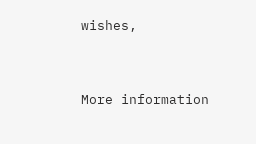wishes,


More information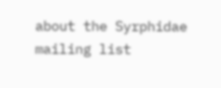about the Syrphidae mailing list